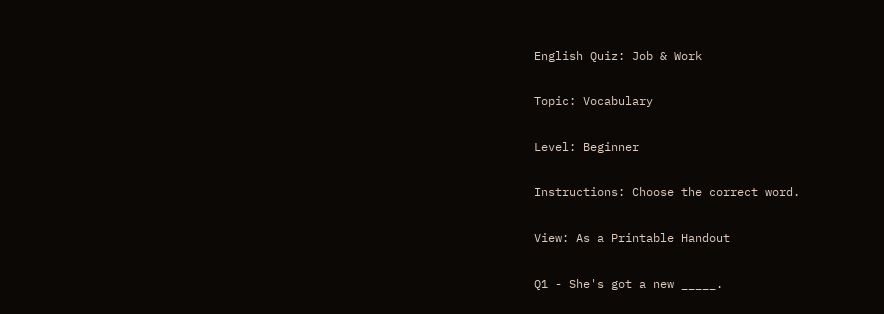English Quiz: Job & Work

Topic: Vocabulary

Level: Beginner

Instructions: Choose the correct word.

View: As a Printable Handout

Q1 - She's got a new _____.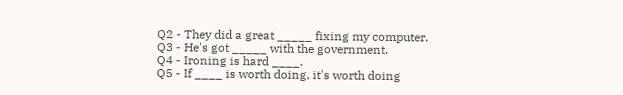Q2 - They did a great _____ fixing my computer.
Q3 - He's got _____ with the government.
Q4 - Ironing is hard ____.
Q5 - If ____ is worth doing, it's worth doing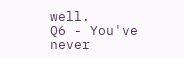well.
Q6 - You've never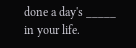done a day's _____ in your life.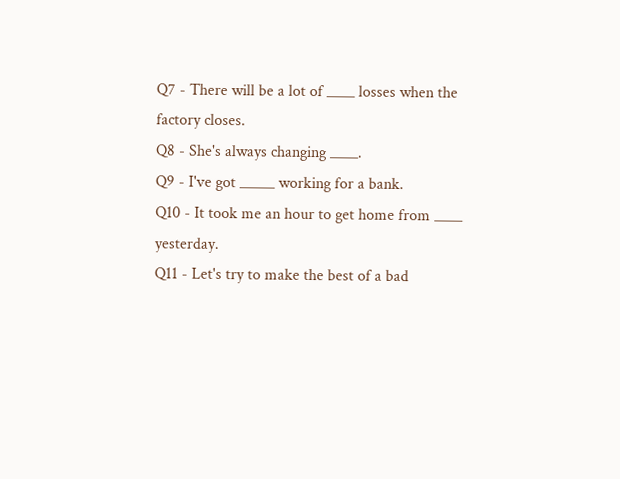Q7 - There will be a lot of ____ losses when the factory closes.
Q8 - She's always changing ____.
Q9 - I've got _____ working for a bank.
Q10 - It took me an hour to get home from ____ yesterday.
Q11 - Let's try to make the best of a bad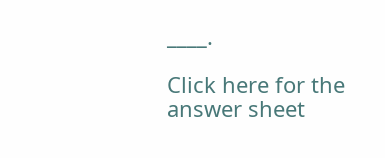____.

Click here for the answer sheet